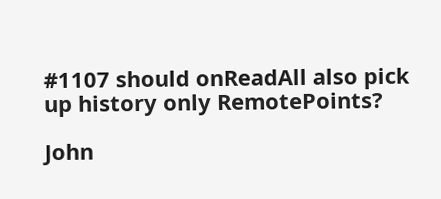#1107 should onReadAll also pick up history only RemotePoints?

John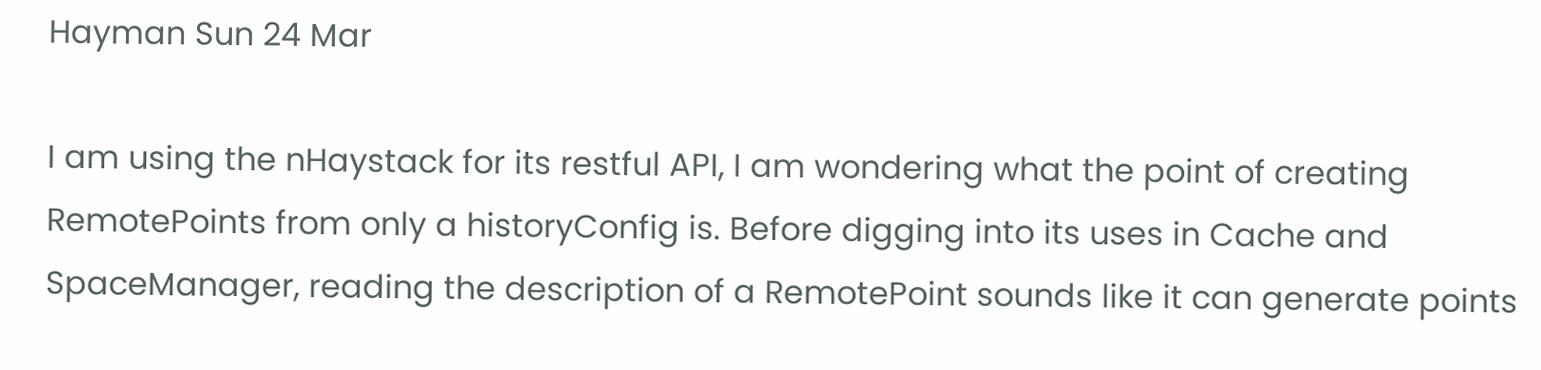Hayman Sun 24 Mar

I am using the nHaystack for its restful API, I am wondering what the point of creating RemotePoints from only a historyConfig is. Before digging into its uses in Cache and SpaceManager, reading the description of a RemotePoint sounds like it can generate points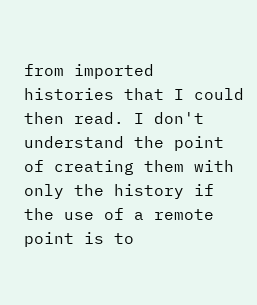from imported histories that I could then read. I don't understand the point of creating them with only the history if the use of a remote point is to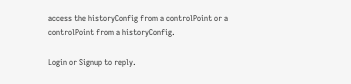access the historyConfig from a controlPoint or a controlPoint from a historyConfig.

Login or Signup to reply.